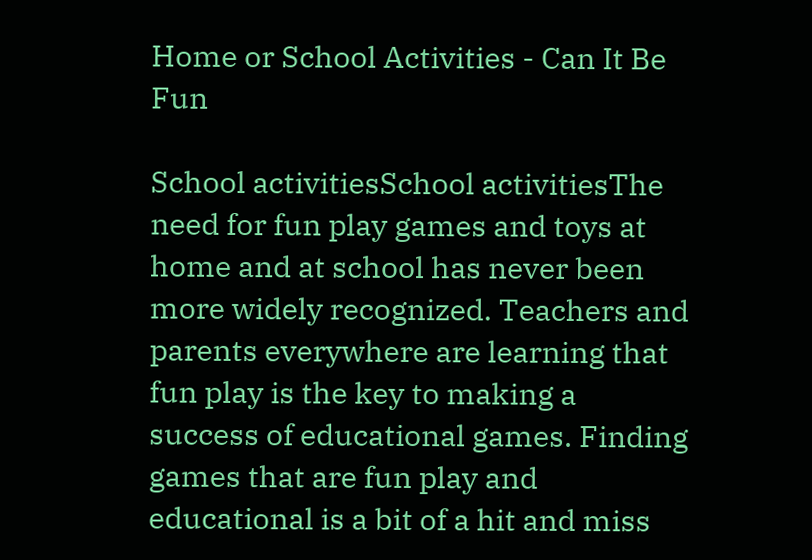Home or School Activities - Can It Be Fun

School activitiesSchool activitiesThe need for fun play games and toys at home and at school has never been more widely recognized. Teachers and parents everywhere are learning that fun play is the key to making a success of educational games. Finding games that are fun play and educational is a bit of a hit and miss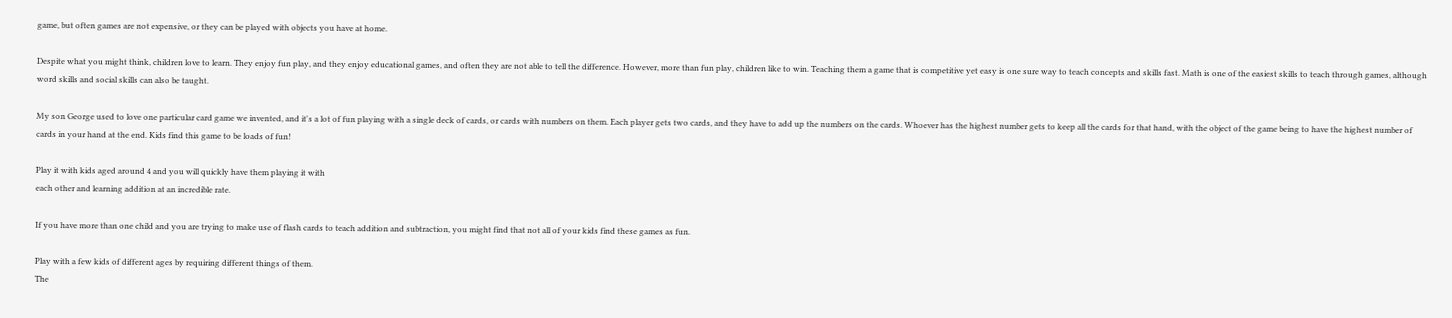game, but often games are not expensive, or they can be played with objects you have at home.

Despite what you might think, children love to learn. They enjoy fun play, and they enjoy educational games, and often they are not able to tell the difference. However, more than fun play, children like to win. Teaching them a game that is competitive yet easy is one sure way to teach concepts and skills fast. Math is one of the easiest skills to teach through games, although word skills and social skills can also be taught.

My son George used to love one particular card game we invented, and it's a lot of fun playing with a single deck of cards, or cards with numbers on them. Each player gets two cards, and they have to add up the numbers on the cards. Whoever has the highest number gets to keep all the cards for that hand, with the object of the game being to have the highest number of cards in your hand at the end. Kids find this game to be loads of fun!

Play it with kids aged around 4 and you will quickly have them playing it with
each other and learning addition at an incredible rate.

If you have more than one child and you are trying to make use of flash cards to teach addition and subtraction, you might find that not all of your kids find these games as fun.

Play with a few kids of different ages by requiring different things of them.
The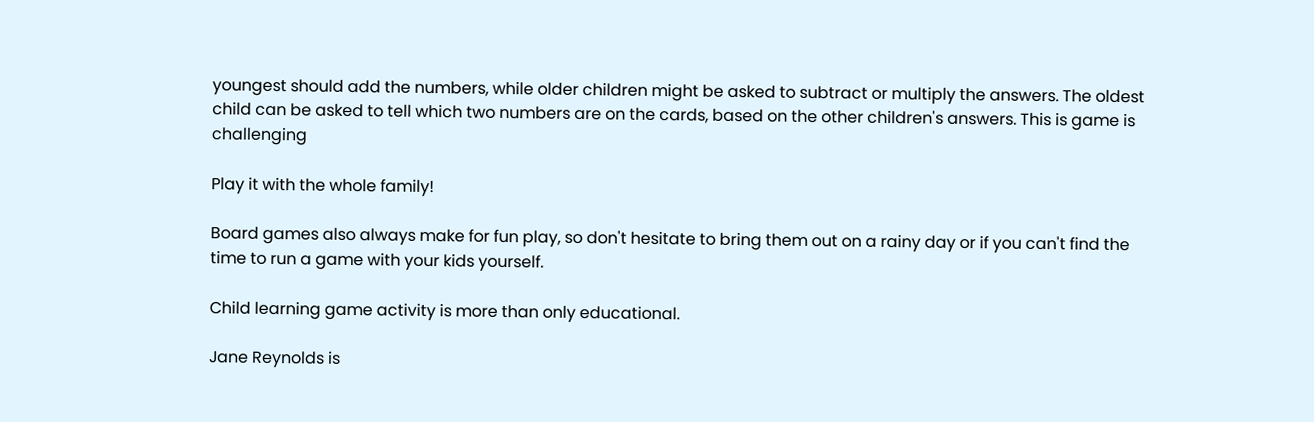youngest should add the numbers, while older children might be asked to subtract or multiply the answers. The oldest child can be asked to tell which two numbers are on the cards, based on the other children's answers. This is game is challenging

Play it with the whole family!

Board games also always make for fun play, so don't hesitate to bring them out on a rainy day or if you can't find the time to run a game with your kids yourself.

Child learning game activity is more than only educational.

Jane Reynolds is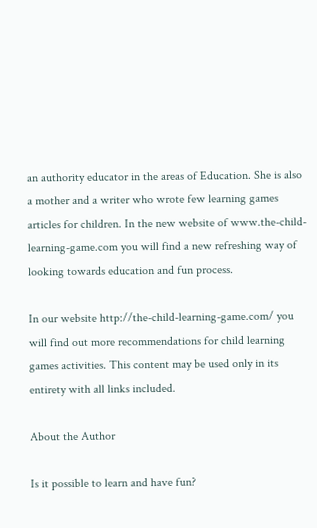an authority educator in the areas of Education. She is also a mother and a writer who wrote few learning games articles for children. In the new website of www.the-child-learning-game.com you will find a new refreshing way of looking towards education and fun process.

In our website http://the-child-learning-game.com/ you will find out more recommendations for child learning games activities. This content may be used only in its entirety with all links included.

About the Author

Is it possible to learn and have fun?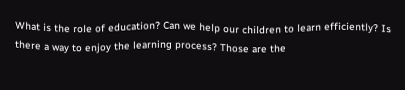What is the role of education? Can we help our children to learn efficiently? Is there a way to enjoy the learning process? Those are the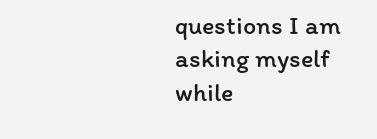questions I am asking myself while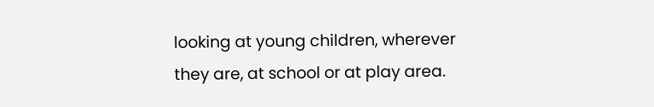looking at young children, wherever they are, at school or at play area.